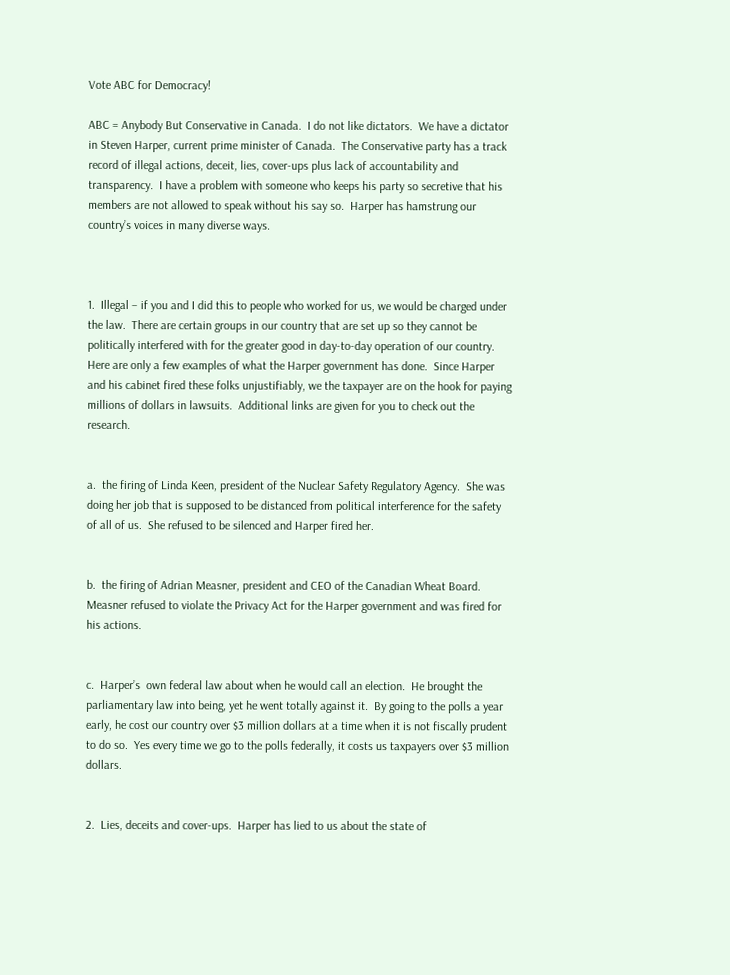Vote ABC for Democracy!

ABC = Anybody But Conservative in Canada.  I do not like dictators.  We have a dictator in Steven Harper, current prime minister of Canada.  The Conservative party has a track record of illegal actions, deceit, lies, cover-ups plus lack of accountability and transparency.  I have a problem with someone who keeps his party so secretive that his members are not allowed to speak without his say so.  Harper has hamstrung our country’s voices in many diverse ways.



1.  Illegal – if you and I did this to people who worked for us, we would be charged under the law.  There are certain groups in our country that are set up so they cannot be politically interfered with for the greater good in day-to-day operation of our country.  Here are only a few examples of what the Harper government has done.  Since Harper and his cabinet fired these folks unjustifiably, we the taxpayer are on the hook for paying millions of dollars in lawsuits.  Additional links are given for you to check out the research.


a.  the firing of Linda Keen, president of the Nuclear Safety Regulatory Agency.  She was doing her job that is supposed to be distanced from political interference for the safety of all of us.  She refused to be silenced and Harper fired her.


b.  the firing of Adrian Measner, president and CEO of the Canadian Wheat Board.  Measner refused to violate the Privacy Act for the Harper government and was fired for his actions.


c.  Harper’s  own federal law about when he would call an election.  He brought the parliamentary law into being, yet he went totally against it.  By going to the polls a year early, he cost our country over $3 million dollars at a time when it is not fiscally prudent to do so.  Yes every time we go to the polls federally, it costs us taxpayers over $3 million dollars.


2.  Lies, deceits and cover-ups.  Harper has lied to us about the state of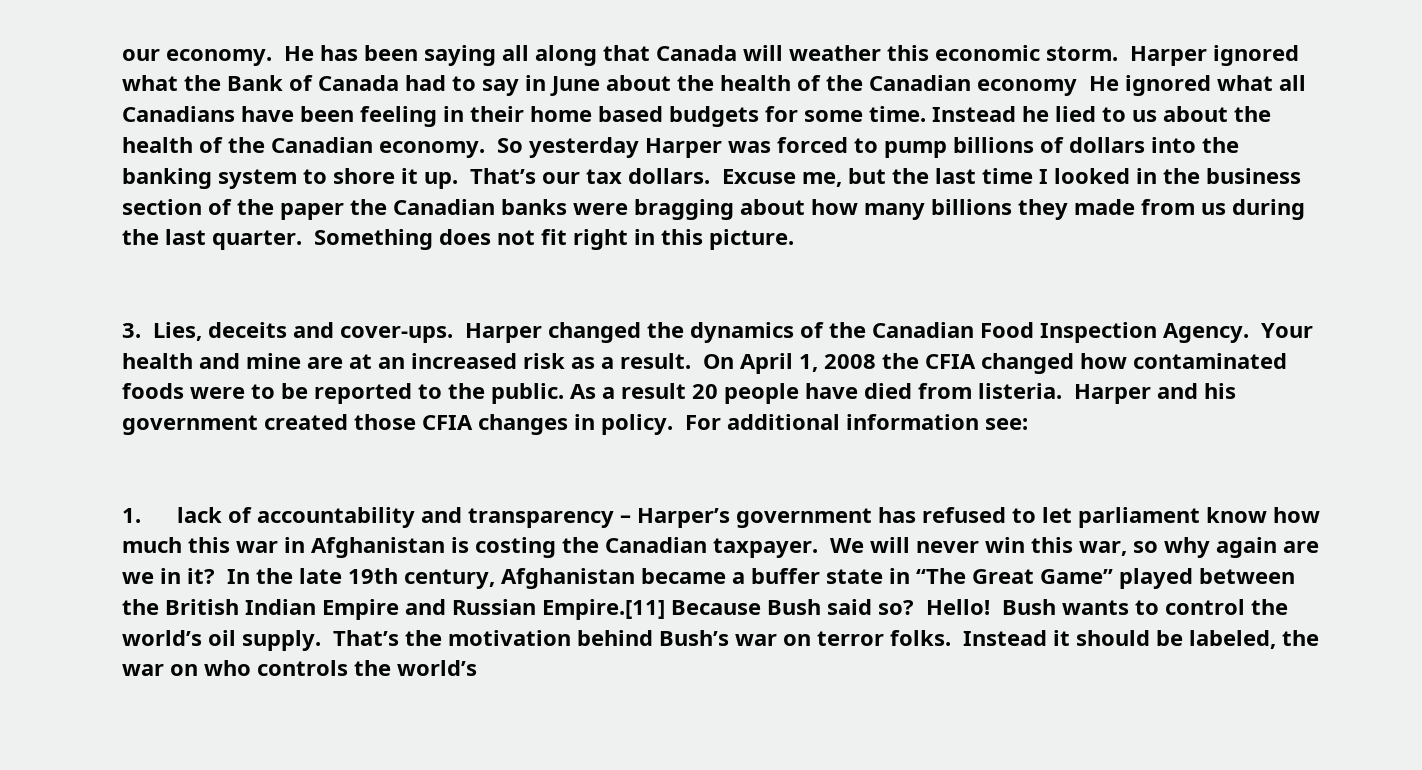our economy.  He has been saying all along that Canada will weather this economic storm.  Harper ignored what the Bank of Canada had to say in June about the health of the Canadian economy  He ignored what all Canadians have been feeling in their home based budgets for some time. Instead he lied to us about the health of the Canadian economy.  So yesterday Harper was forced to pump billions of dollars into the banking system to shore it up.  That’s our tax dollars.  Excuse me, but the last time I looked in the business section of the paper the Canadian banks were bragging about how many billions they made from us during the last quarter.  Something does not fit right in this picture.


3.  Lies, deceits and cover-ups.  Harper changed the dynamics of the Canadian Food Inspection Agency.  Your health and mine are at an increased risk as a result.  On April 1, 2008 the CFIA changed how contaminated foods were to be reported to the public. As a result 20 people have died from listeria.  Harper and his government created those CFIA changes in policy.  For additional information see:


1.      lack of accountability and transparency – Harper’s government has refused to let parliament know how much this war in Afghanistan is costing the Canadian taxpayer.  We will never win this war, so why again are we in it?  In the late 19th century, Afghanistan became a buffer state in “The Great Game” played between the British Indian Empire and Russian Empire.[11] Because Bush said so?  Hello!  Bush wants to control the world’s oil supply.  That’s the motivation behind Bush’s war on terror folks.  Instead it should be labeled, the war on who controls the world’s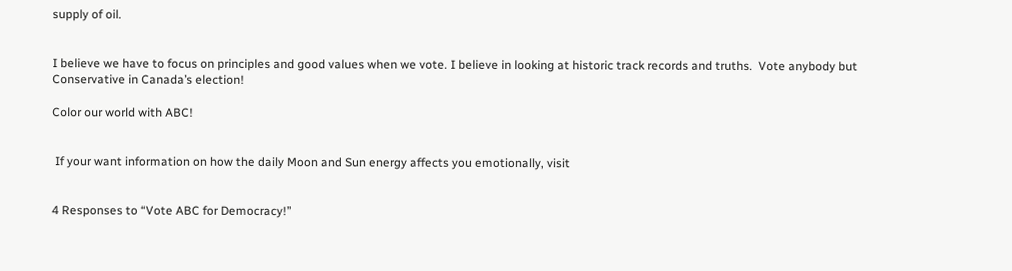supply of oil.


I believe we have to focus on principles and good values when we vote. I believe in looking at historic track records and truths.  Vote anybody but Conservative in Canada’s election!

Color our world with ABC!


 If your want information on how the daily Moon and Sun energy affects you emotionally, visit


4 Responses to “Vote ABC for Democracy!”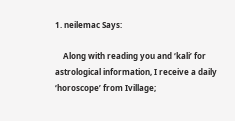1. neilemac Says:

    Along with reading you and ‘kali’ for astrological information, I receive a daily ‘horoscope’ from Ivillage;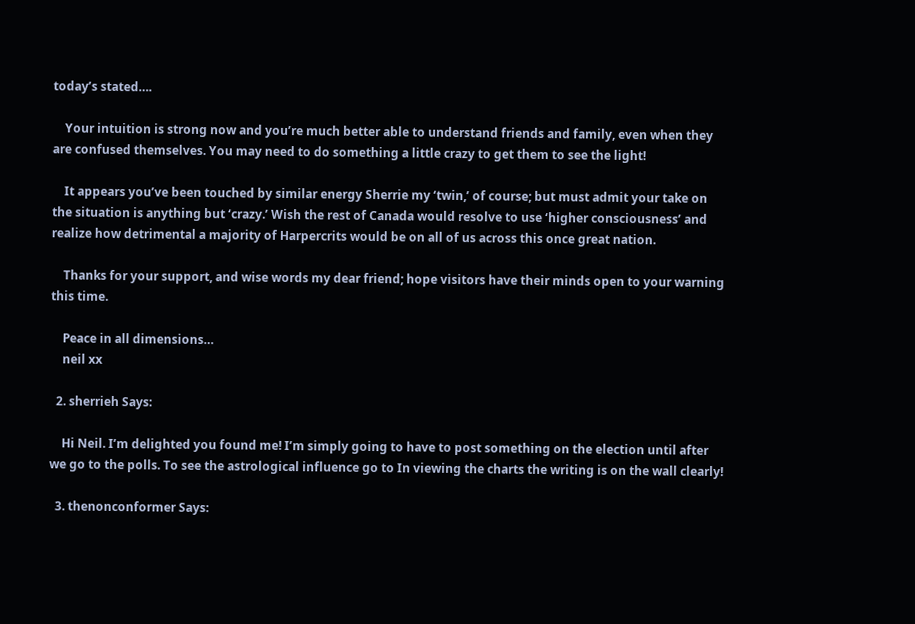today’s stated….

    Your intuition is strong now and you’re much better able to understand friends and family, even when they are confused themselves. You may need to do something a little crazy to get them to see the light!

    It appears you’ve been touched by similar energy Sherrie my ‘twin,’ of course; but must admit your take on the situation is anything but ‘crazy.’ Wish the rest of Canada would resolve to use ‘higher consciousness’ and realize how detrimental a majority of Harpercrits would be on all of us across this once great nation.

    Thanks for your support, and wise words my dear friend; hope visitors have their minds open to your warning this time.

    Peace in all dimensions…
    neil xx

  2. sherrieh Says:

    Hi Neil. I’m delighted you found me! I’m simply going to have to post something on the election until after we go to the polls. To see the astrological influence go to In viewing the charts the writing is on the wall clearly!

  3. thenonconformer Says: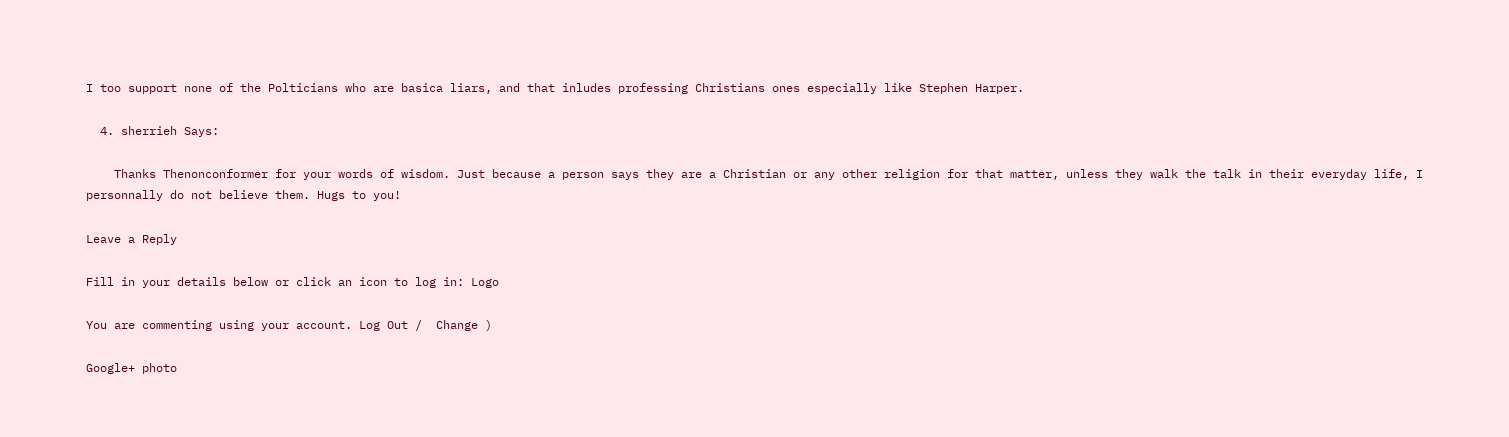I too support none of the Polticians who are basica liars, and that inludes professing Christians ones especially like Stephen Harper.

  4. sherrieh Says:

    Thanks Thenonconformer for your words of wisdom. Just because a person says they are a Christian or any other religion for that matter, unless they walk the talk in their everyday life, I personnally do not believe them. Hugs to you!

Leave a Reply

Fill in your details below or click an icon to log in: Logo

You are commenting using your account. Log Out /  Change )

Google+ photo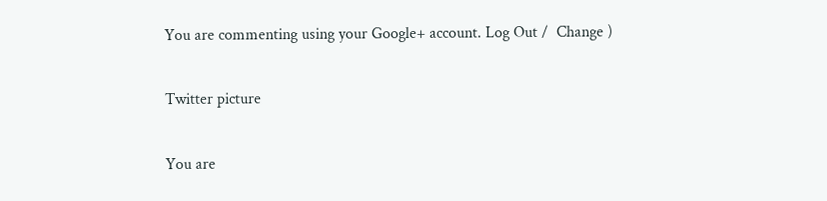You are commenting using your Google+ account. Log Out /  Change )

Twitter picture

You are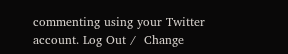commenting using your Twitter account. Log Out /  Change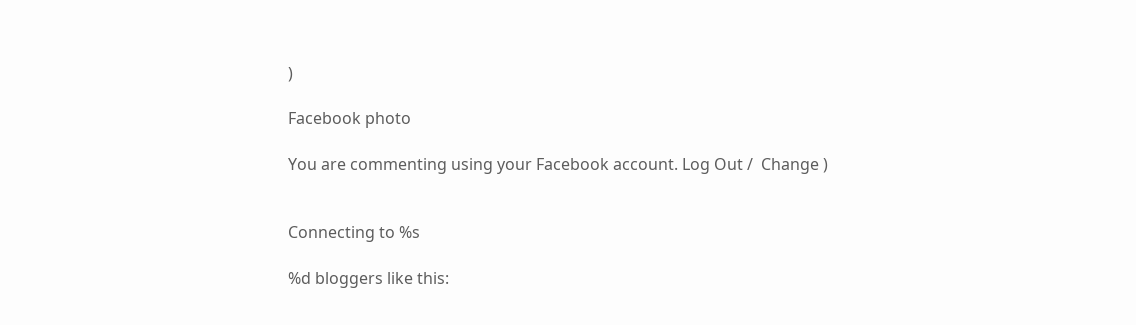)

Facebook photo

You are commenting using your Facebook account. Log Out /  Change )


Connecting to %s

%d bloggers like this: